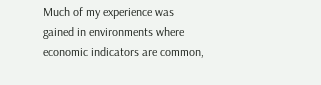Much of my experience was gained in environments where economic indicators are common,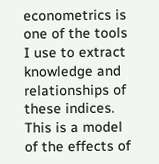econometrics is one of the tools I use to extract knowledge and relationships of these indices. This is a model of the effects of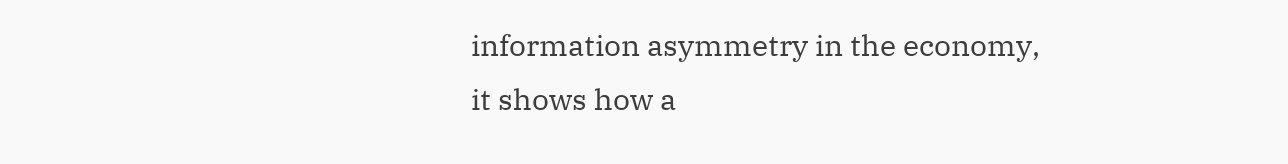information asymmetry in the economy, it shows how a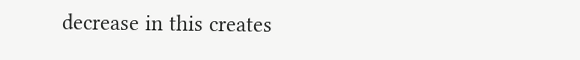decrease in this creates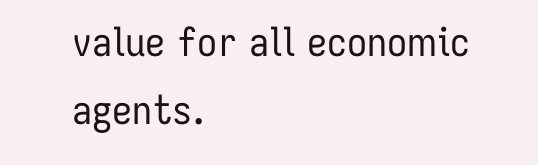value for all economic agents.